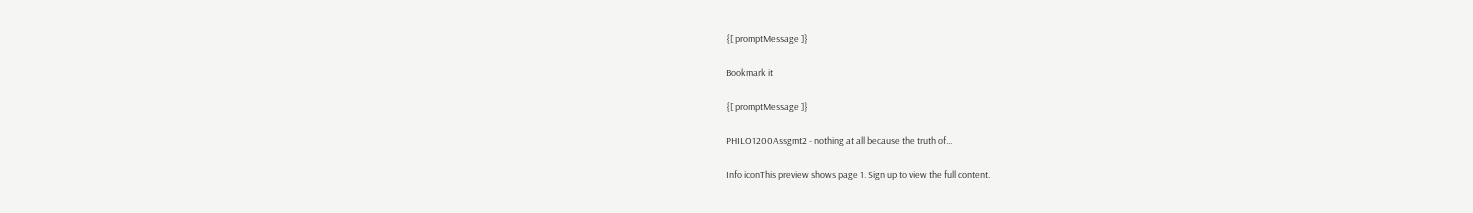{[ promptMessage ]}

Bookmark it

{[ promptMessage ]}

PHILO1200Assgmt2 - nothing at all because the truth of...

Info iconThis preview shows page 1. Sign up to view the full content.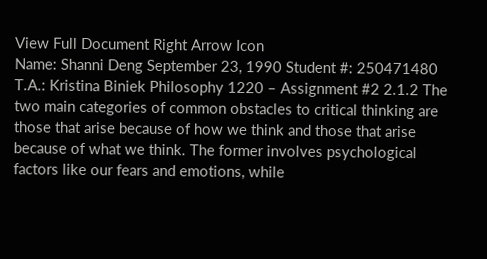View Full Document Right Arrow Icon
Name: Shanni Deng September 23, 1990 Student #: 250471480 T.A.: Kristina Biniek Philosophy 1220 – Assignment #2 2.1.2 The two main categories of common obstacles to critical thinking are those that arise because of how we think and those that arise because of what we think. The former involves psychological factors like our fears and emotions, while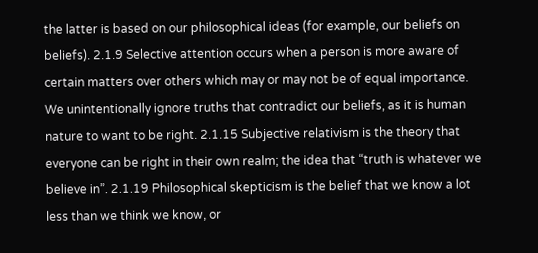the latter is based on our philosophical ideas (for example, our beliefs on beliefs). 2.1.9 Selective attention occurs when a person is more aware of certain matters over others which may or may not be of equal importance. We unintentionally ignore truths that contradict our beliefs, as it is human nature to want to be right. 2.1.15 Subjective relativism is the theory that everyone can be right in their own realm; the idea that “truth is whatever we believe in”. 2.1.19 Philosophical skepticism is the belief that we know a lot less than we think we know, or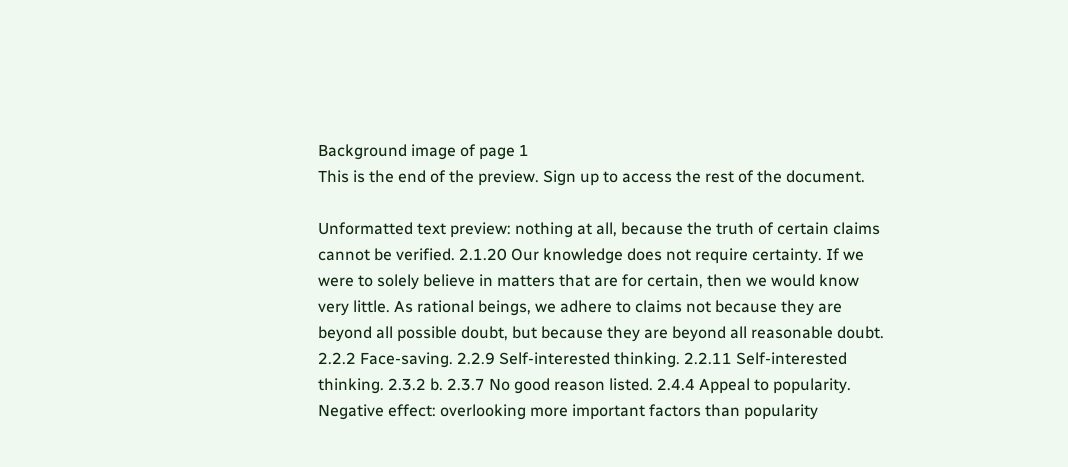Background image of page 1
This is the end of the preview. Sign up to access the rest of the document.

Unformatted text preview: nothing at all, because the truth of certain claims cannot be verified. 2.1.20 Our knowledge does not require certainty. If we were to solely believe in matters that are for certain, then we would know very little. As rational beings, we adhere to claims not because they are beyond all possible doubt, but because they are beyond all reasonable doubt. 2.2.2 Face-saving. 2.2.9 Self-interested thinking. 2.2.11 Self-interested thinking. 2.3.2 b. 2.3.7 No good reason listed. 2.4.4 Appeal to popularity. Negative effect: overlooking more important factors than popularity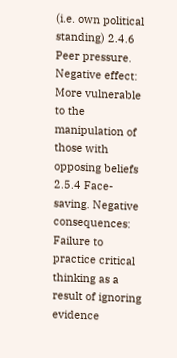(i.e. own political standing) 2.4.6 Peer pressure. Negative effect: More vulnerable to the manipulation of those with opposing beliefs 2.5.4 Face-saving. Negative consequences: Failure to practice critical thinking as a result of ignoring evidence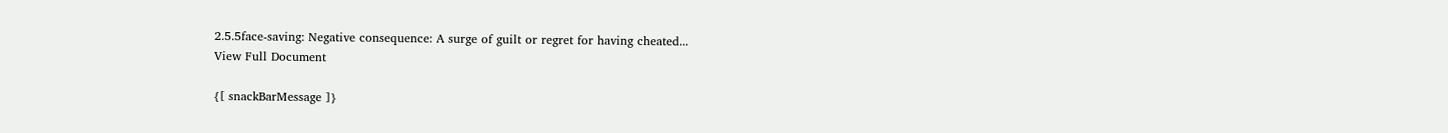2.5.5face-saving: Negative consequence: A surge of guilt or regret for having cheated...
View Full Document

{[ snackBarMessage ]}